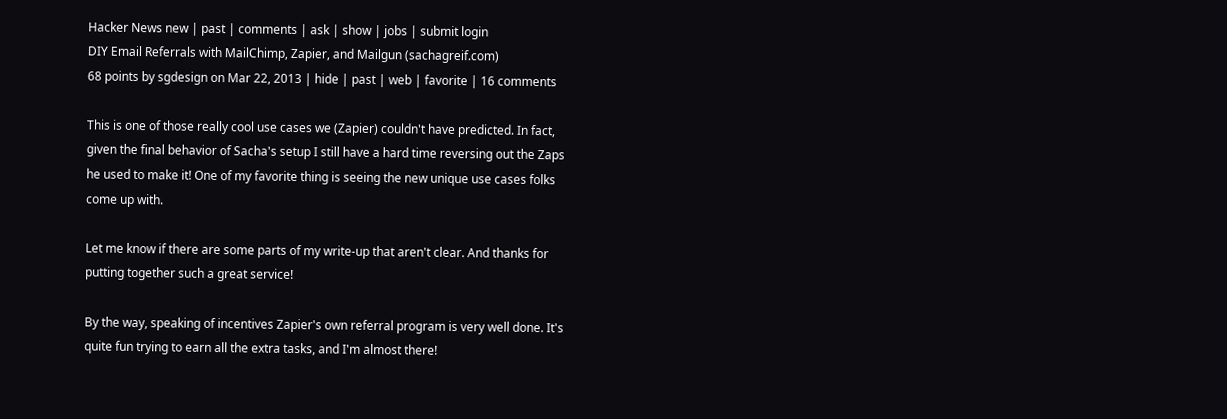Hacker News new | past | comments | ask | show | jobs | submit login
DIY Email Referrals with MailChimp, Zapier, and Mailgun (sachagreif.com)
68 points by sgdesign on Mar 22, 2013 | hide | past | web | favorite | 16 comments

This is one of those really cool use cases we (Zapier) couldn't have predicted. In fact, given the final behavior of Sacha's setup I still have a hard time reversing out the Zaps he used to make it! One of my favorite thing is seeing the new unique use cases folks come up with.

Let me know if there are some parts of my write-up that aren't clear. And thanks for putting together such a great service!

By the way, speaking of incentives Zapier's own referral program is very well done. It's quite fun trying to earn all the extra tasks, and I'm almost there!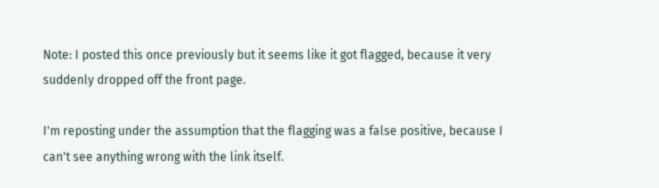Note: I posted this once previously but it seems like it got flagged, because it very suddenly dropped off the front page.

I'm reposting under the assumption that the flagging was a false positive, because I can't see anything wrong with the link itself.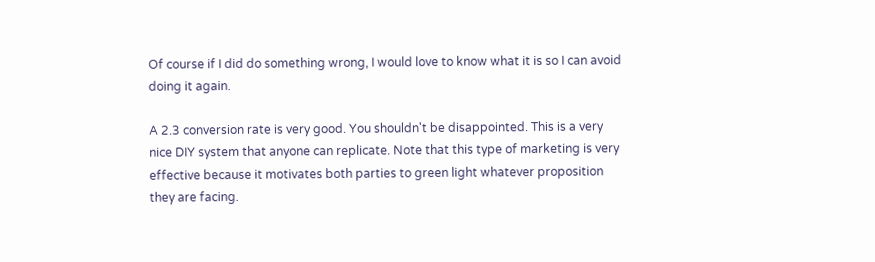Of course if I did do something wrong, I would love to know what it is so I can avoid doing it again.

A 2.3 conversion rate is very good. You shouldn't be disappointed. This is a very nice DIY system that anyone can replicate. Note that this type of marketing is very effective because it motivates both parties to green light whatever proposition they are facing.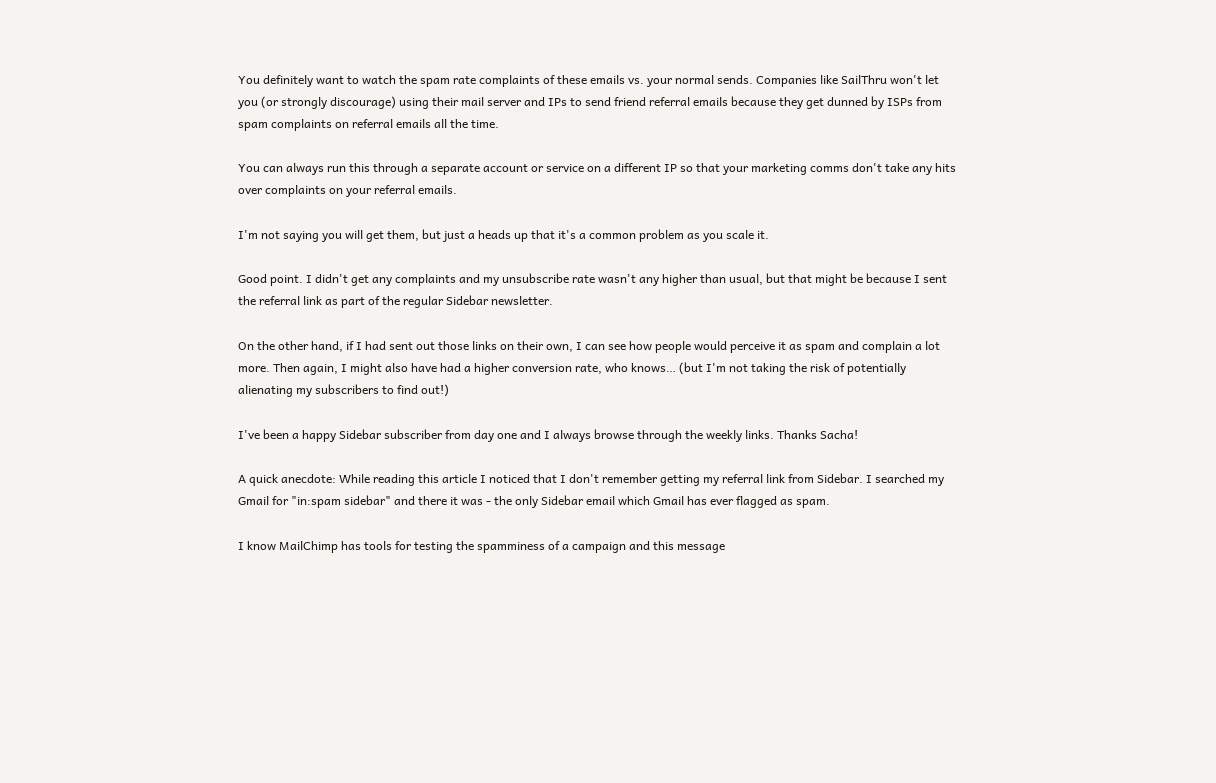You definitely want to watch the spam rate complaints of these emails vs. your normal sends. Companies like SailThru won't let you (or strongly discourage) using their mail server and IPs to send friend referral emails because they get dunned by ISPs from spam complaints on referral emails all the time.

You can always run this through a separate account or service on a different IP so that your marketing comms don't take any hits over complaints on your referral emails.

I'm not saying you will get them, but just a heads up that it's a common problem as you scale it.

Good point. I didn't get any complaints and my unsubscribe rate wasn't any higher than usual, but that might be because I sent the referral link as part of the regular Sidebar newsletter.

On the other hand, if I had sent out those links on their own, I can see how people would perceive it as spam and complain a lot more. Then again, I might also have had a higher conversion rate, who knows… (but I'm not taking the risk of potentially alienating my subscribers to find out!)

I've been a happy Sidebar subscriber from day one and I always browse through the weekly links. Thanks Sacha!

A quick anecdote: While reading this article I noticed that I don't remember getting my referral link from Sidebar. I searched my Gmail for "in:spam sidebar" and there it was - the only Sidebar email which Gmail has ever flagged as spam.

I know MailChimp has tools for testing the spamminess of a campaign and this message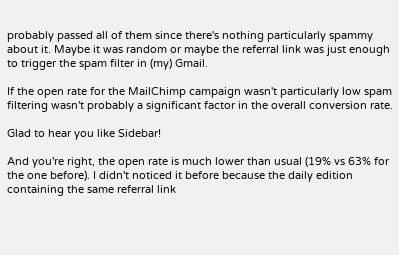probably passed all of them since there's nothing particularly spammy about it. Maybe it was random or maybe the referral link was just enough to trigger the spam filter in (my) Gmail.

If the open rate for the MailChimp campaign wasn't particularly low spam filtering wasn't probably a significant factor in the overall conversion rate.

Glad to hear you like Sidebar!

And you're right, the open rate is much lower than usual (19% vs 63% for the one before). I didn't noticed it before because the daily edition containing the same referral link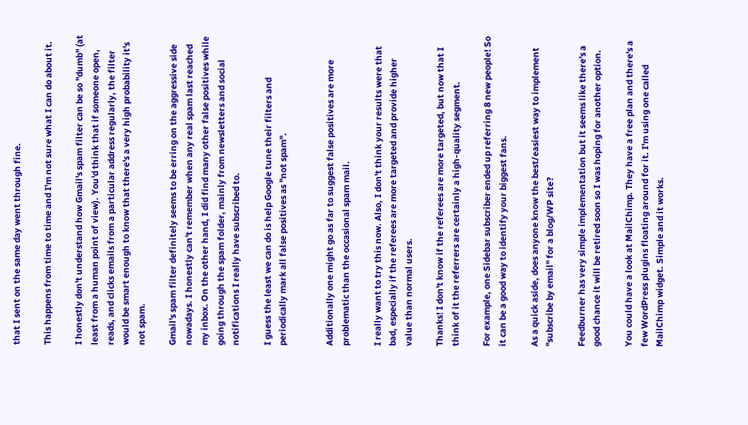that I sent on the same day went through fine.

This happens from time to time and I'm not sure what I can do about it.

I honestly don't understand how Gmail's spam filter can be so "dumb" (at least from a human point of view). You'd think that if someone open, reads, and clicks emails from a particular address regularly, the filter would be smart enough to know that there's a very high probability it's not spam.

Gmail's spam filter definitely seems to be erring on the aggressive side nowadays. I honestly can't remember when any real spam last reached my inbox. On the other hand, I did find many other false positives while going through the spam folder, mainly from newsletters and social notifications I really have subscribed to.

I guess the least we can do is help Google tune their filters and periodically mark all false positives as "not spam".


Additionally one might go as far to suggest false positives are more problematic than the occasional spam mail.

I really want to try this now. Also, I don't think your results were that bad, especially if the referees are more targeted and provide higher value than normal users.

Thanks! I don't know if the referees are more targeted, but now that I think of it the referrers are certainly a high-quality segment.

For example, one Sidebar subscriber ended up referring 8 new people! So it can be a good way to identify your biggest fans.

As a quick aside, does anyone know the best/easiest way to implement "subscribe by email" for a blog/WP site?

Feedburner has very simple implementation but it seems like there's a good chance it will be retired soon so I was hoping for another option.

You could have a look at MailChimp. They have a free plan and there's a few WordPress plugins floating around for it. I'm using one called MailChimp widget. Simple and it works.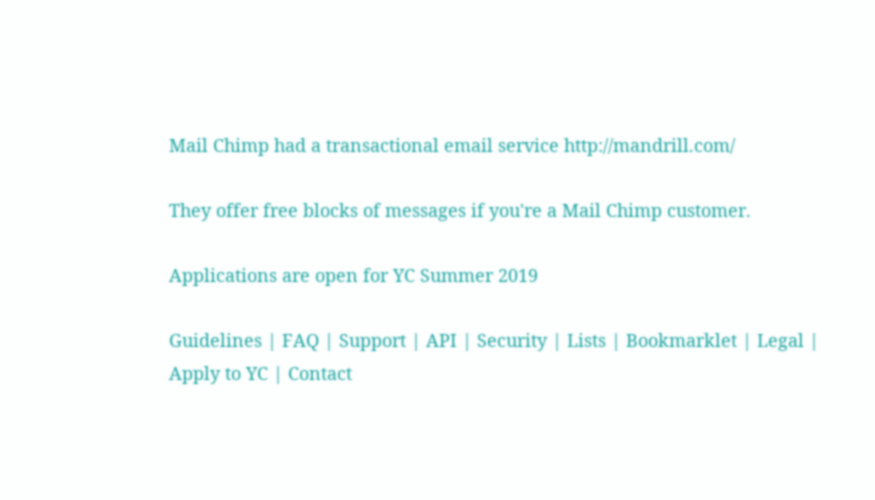Mail Chimp had a transactional email service http://mandrill.com/

They offer free blocks of messages if you're a Mail Chimp customer.

Applications are open for YC Summer 2019

Guidelines | FAQ | Support | API | Security | Lists | Bookmarklet | Legal | Apply to YC | Contact